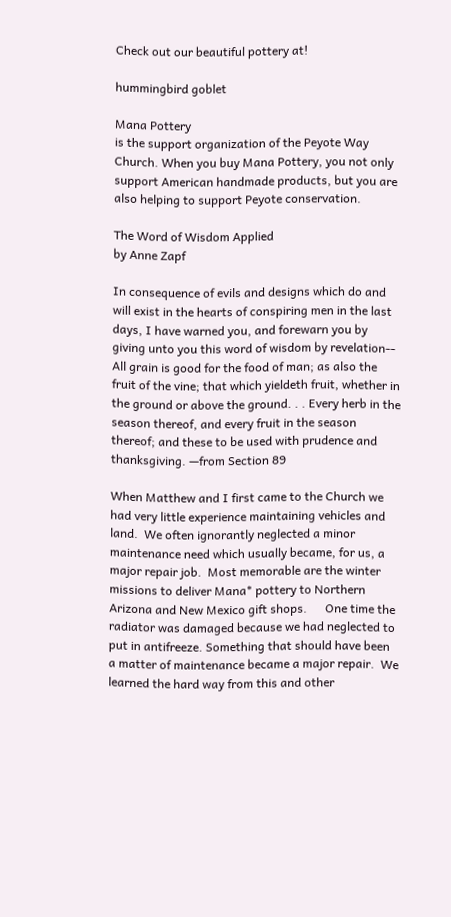Check out our beautiful pottery at!

hummingbird goblet

Mana Pottery
is the support organization of the Peyote Way Church. When you buy Mana Pottery, you not only support American handmade products, but you are also helping to support Peyote conservation.

The Word of Wisdom Applied
by Anne Zapf

In consequence of evils and designs which do and will exist in the hearts of conspiring men in the last days, I have warned you, and forewarn you by giving unto you this word of wisdom by revelation-- All grain is good for the food of man; as also the fruit of the vine; that which yieldeth fruit, whether in the ground or above the ground. . . Every herb in the season thereof, and every fruit in the season thereof; and these to be used with prudence and thanksgiving. —from Section 89

When Matthew and I first came to the Church we had very little experience maintaining vehicles and land.  We often ignorantly neglected a minor maintenance need which usually became, for us, a major repair job.  Most memorable are the winter missions to deliver Mana* pottery to Northern Arizona and New Mexico gift shops.      One time the radiator was damaged because we had neglected to put in antifreeze. Something that should have been a matter of maintenance became a major repair.  We learned the hard way from this and other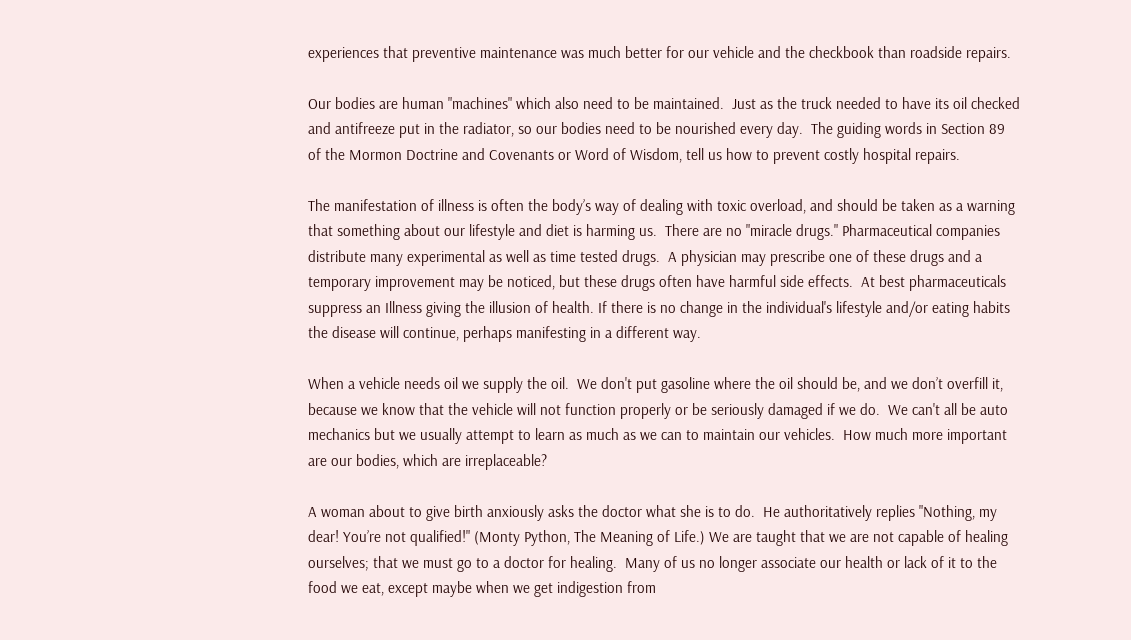experiences that preventive maintenance was much better for our vehicle and the checkbook than roadside repairs.

Our bodies are human "machines" which also need to be maintained.  Just as the truck needed to have its oil checked and antifreeze put in the radiator, so our bodies need to be nourished every day.  The guiding words in Section 89 of the Mormon Doctrine and Covenants or Word of Wisdom, tell us how to prevent costly hospital repairs.

The manifestation of illness is often the body’s way of dealing with toxic overload, and should be taken as a warning that something about our lifestyle and diet is harming us.  There are no "miracle drugs." Pharmaceutical companies distribute many experimental as well as time tested drugs.  A physician may prescribe one of these drugs and a temporary improvement may be noticed, but these drugs often have harmful side effects.  At best pharmaceuticals suppress an Illness giving the illusion of health. If there is no change in the individual's lifestyle and/or eating habits the disease will continue, perhaps manifesting in a different way.

When a vehicle needs oil we supply the oil.  We don't put gasoline where the oil should be, and we don’t overfill it, because we know that the vehicle will not function properly or be seriously damaged if we do.  We can't all be auto mechanics but we usually attempt to learn as much as we can to maintain our vehicles.  How much more important are our bodies, which are irreplaceable?

A woman about to give birth anxiously asks the doctor what she is to do.  He authoritatively replies "Nothing, my dear! You’re not qualified!" (Monty Python, The Meaning of Life.) We are taught that we are not capable of healing ourselves; that we must go to a doctor for healing.  Many of us no longer associate our health or lack of it to the food we eat, except maybe when we get indigestion from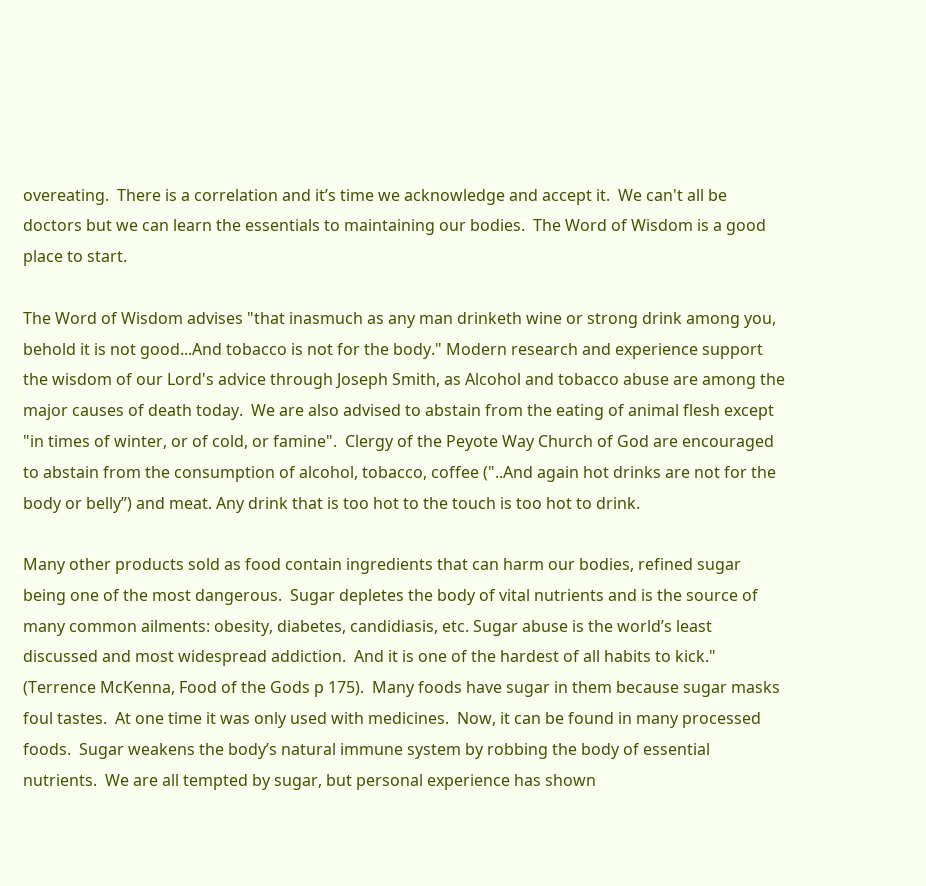overeating.  There is a correlation and it’s time we acknowledge and accept it.  We can't all be doctors but we can learn the essentials to maintaining our bodies.  The Word of Wisdom is a good place to start.

The Word of Wisdom advises "that inasmuch as any man drinketh wine or strong drink among you, behold it is not good...And tobacco is not for the body." Modern research and experience support the wisdom of our Lord's advice through Joseph Smith, as Alcohol and tobacco abuse are among the major causes of death today.  We are also advised to abstain from the eating of animal flesh except "in times of winter, or of cold, or famine".  Clergy of the Peyote Way Church of God are encouraged to abstain from the consumption of alcohol, tobacco, coffee ("..And again hot drinks are not for the body or belly”) and meat. Any drink that is too hot to the touch is too hot to drink.

Many other products sold as food contain ingredients that can harm our bodies, refined sugar being one of the most dangerous.  Sugar depletes the body of vital nutrients and is the source of many common ailments: obesity, diabetes, candidiasis, etc. Sugar abuse is the world’s least discussed and most widespread addiction.  And it is one of the hardest of all habits to kick." (Terrence McKenna, Food of the Gods p 175).  Many foods have sugar in them because sugar masks foul tastes.  At one time it was only used with medicines.  Now, it can be found in many processed foods.  Sugar weakens the body’s natural immune system by robbing the body of essential nutrients.  We are all tempted by sugar, but personal experience has shown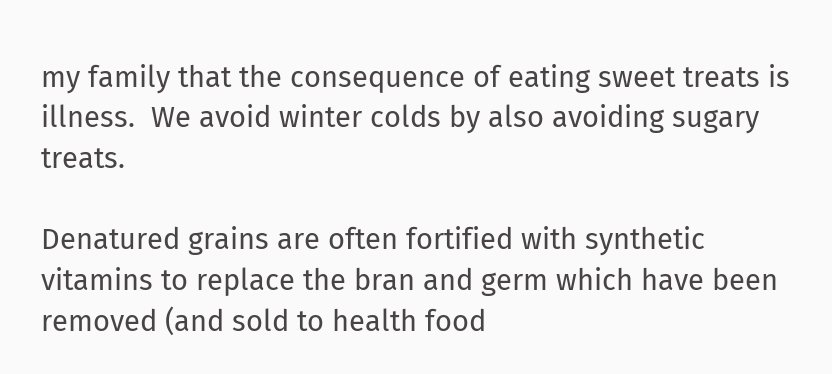my family that the consequence of eating sweet treats is illness.  We avoid winter colds by also avoiding sugary treats.

Denatured grains are often fortified with synthetic vitamins to replace the bran and germ which have been removed (and sold to health food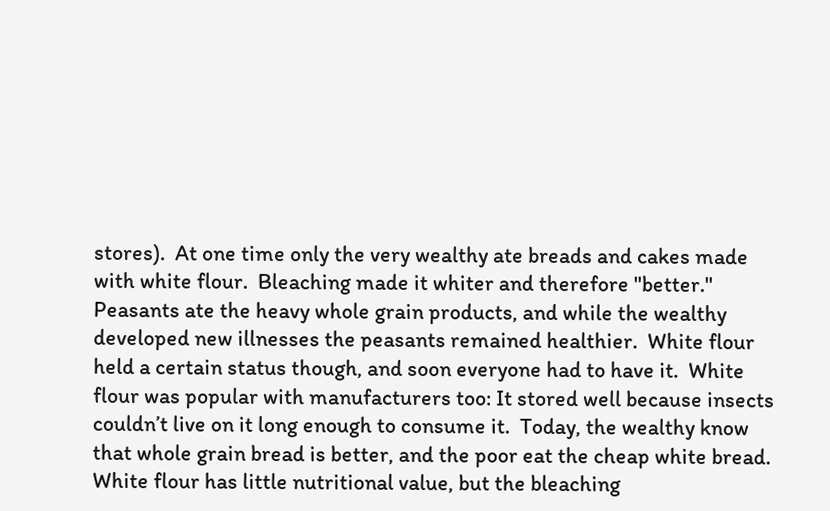stores).  At one time only the very wealthy ate breads and cakes made with white flour.  Bleaching made it whiter and therefore "better."  Peasants ate the heavy whole grain products, and while the wealthy developed new illnesses the peasants remained healthier.  White flour held a certain status though, and soon everyone had to have it.  White flour was popular with manufacturers too: It stored well because insects couldn’t live on it long enough to consume it.  Today, the wealthy know that whole grain bread is better, and the poor eat the cheap white bread.  White flour has little nutritional value, but the bleaching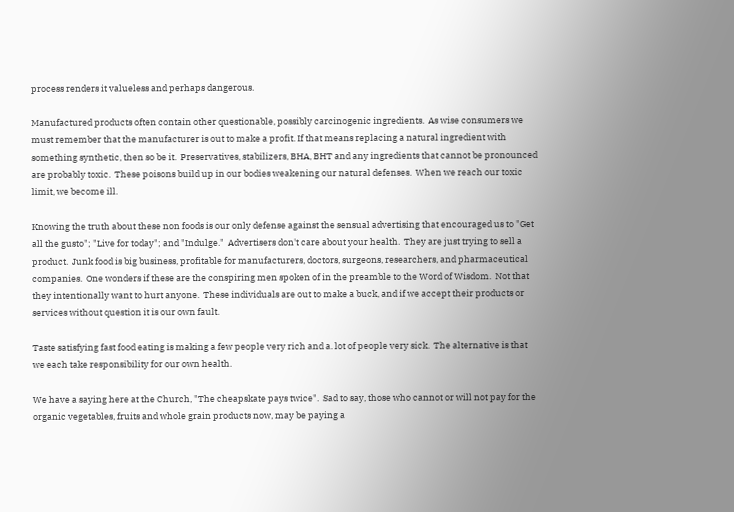process renders it valueless and perhaps dangerous.

Manufactured products often contain other questionable, possibly carcinogenic ingredients.  As wise consumers we must remember that the manufacturer is out to make a profit. If that means replacing a natural ingredient with something synthetic, then so be it.  Preservatives, stabilizers, BHA, BHT and any ingredients that cannot be pronounced are probably toxic.  These poisons build up in our bodies weakening our natural defenses.  When we reach our toxic limit, we become ill.

Knowing the truth about these non foods is our only defense against the sensual advertising that encouraged us to "Get all the gusto"; "Live for today"; and "Indulge."  Advertisers don't care about your health.  They are just trying to sell a product.  Junk food is big business, profitable for manufacturers, doctors, surgeons, researchers, and pharmaceutical companies.  One wonders if these are the conspiring men spoken of in the preamble to the Word of Wisdom.  Not that they intentionally want to hurt anyone.  These individuals are out to make a buck, and if we accept their products or services without question it is our own fault.

Taste satisfying fast food eating is making a few people very rich and a. lot of people very sick.  The alternative is that we each take responsibility for our own health.

We have a saying here at the Church, "The cheapskate pays twice".  Sad to say, those who cannot or will not pay for the organic vegetables, fruits and whole grain products now, may be paying a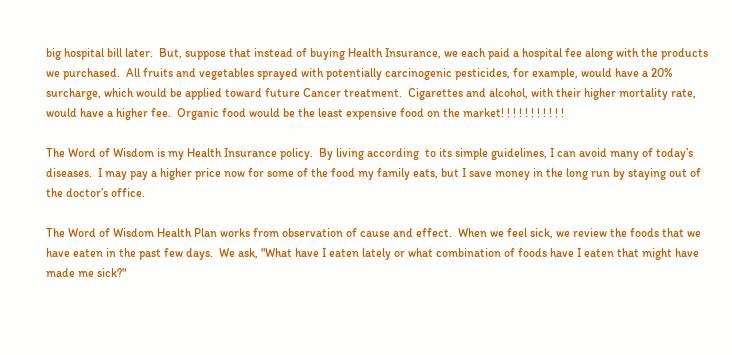big hospital bill later.  But, suppose that instead of buying Health Insurance, we each paid a hospital fee along with the products we purchased.  All fruits and vegetables sprayed with potentially carcinogenic pesticides, for example, would have a 20% surcharge, which would be applied toward future Cancer treatment.  Cigarettes and alcohol, with their higher mortality rate, would have a higher fee.  Organic food would be the least expensive food on the market! ! ! ! ! ! ! ! ! ! !

The Word of Wisdom is my Health Insurance policy.  By living according  to its simple guidelines, I can avoid many of today’s diseases.  I may pay a higher price now for some of the food my family eats, but I save money in the long run by staying out of the doctor’s office.

The Word of Wisdom Health Plan works from observation of cause and effect.  When we feel sick, we review the foods that we have eaten in the past few days.  We ask, "What have I eaten lately or what combination of foods have I eaten that might have made me sick?"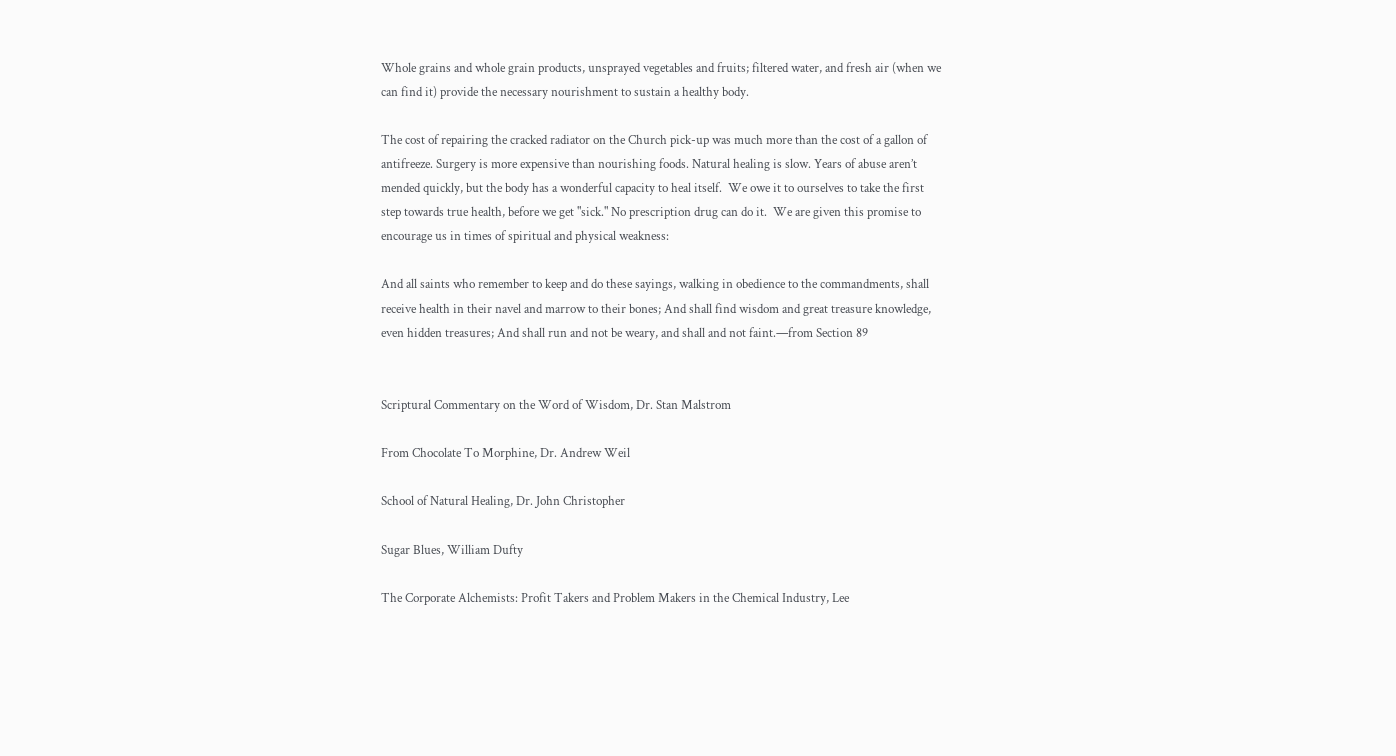Whole grains and whole grain products, unsprayed vegetables and fruits; filtered water, and fresh air (when we can find it) provide the necessary nourishment to sustain a healthy body.

The cost of repairing the cracked radiator on the Church pick-up was much more than the cost of a gallon of antifreeze. Surgery is more expensive than nourishing foods. Natural healing is slow. Years of abuse aren’t mended quickly, but the body has a wonderful capacity to heal itself.  We owe it to ourselves to take the first step towards true health, before we get "sick." No prescription drug can do it.  We are given this promise to encourage us in times of spiritual and physical weakness:

And all saints who remember to keep and do these sayings, walking in obedience to the commandments, shall receive health in their navel and marrow to their bones; And shall find wisdom and great treasure knowledge, even hidden treasures; And shall run and not be weary, and shall and not faint.—from Section 89


Scriptural Commentary on the Word of Wisdom, Dr. Stan Malstrom

From Chocolate To Morphine, Dr. Andrew Weil

School of Natural Healing, Dr. John Christopher

Sugar Blues, William Dufty

The Corporate Alchemists: Profit Takers and Problem Makers in the Chemical Industry, Lee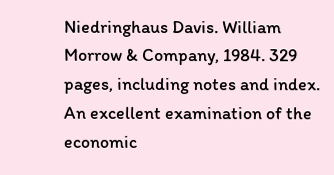Niedringhaus Davis. William Morrow & Company, 1984. 329 pages, including notes and index. An excellent examination of the economic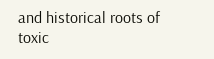and historical roots of toxic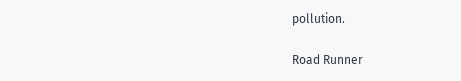pollution.

Road Runner